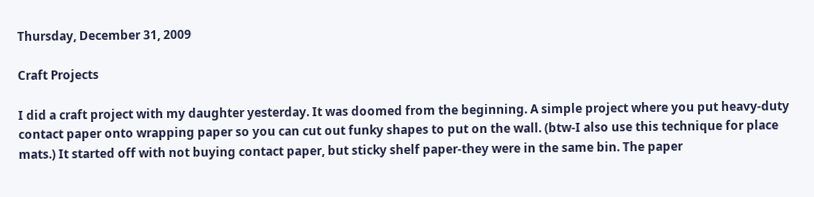Thursday, December 31, 2009

Craft Projects

I did a craft project with my daughter yesterday. It was doomed from the beginning. A simple project where you put heavy-duty contact paper onto wrapping paper so you can cut out funky shapes to put on the wall. (btw-I also use this technique for place mats.) It started off with not buying contact paper, but sticky shelf paper-they were in the same bin. The paper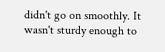didn't go on smoothly. It wasn't sturdy enough to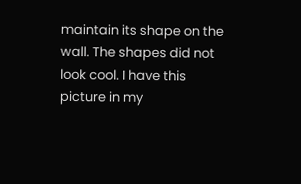maintain its shape on the wall. The shapes did not look cool. I have this picture in my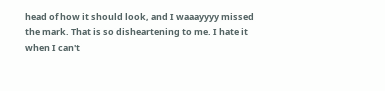head of how it should look, and I waaayyyy missed the mark. That is so disheartening to me. I hate it when I can't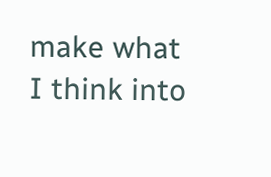make what I think into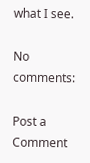what I see.

No comments:

Post a Comment